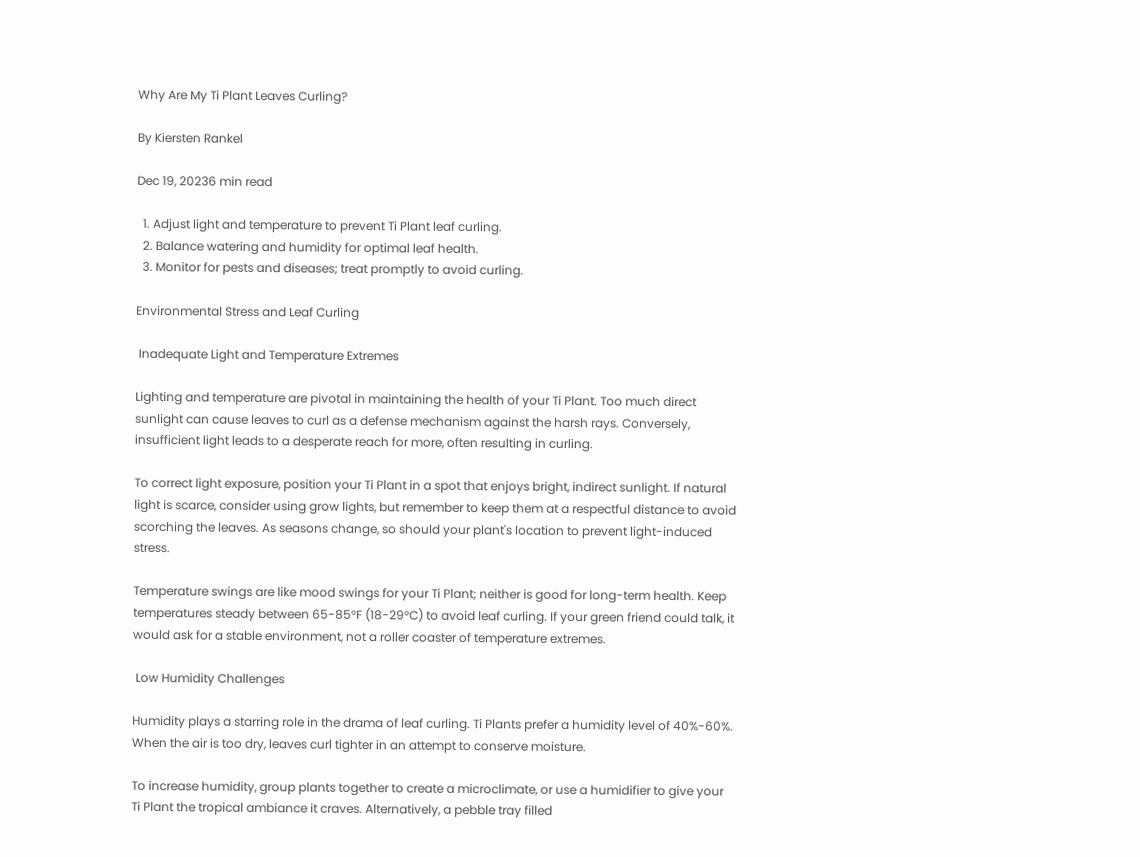Why Are My Ti Plant Leaves Curling?

By Kiersten Rankel

Dec 19, 20236 min read

  1. Adjust light and temperature to prevent Ti Plant leaf curling.
  2. Balance watering and humidity for optimal leaf health.
  3. Monitor for pests and diseases; treat promptly to avoid curling.

Environmental Stress and Leaf Curling

 Inadequate Light and Temperature Extremes

Lighting and temperature are pivotal in maintaining the health of your Ti Plant. Too much direct sunlight can cause leaves to curl as a defense mechanism against the harsh rays. Conversely, insufficient light leads to a desperate reach for more, often resulting in curling.

To correct light exposure, position your Ti Plant in a spot that enjoys bright, indirect sunlight. If natural light is scarce, consider using grow lights, but remember to keep them at a respectful distance to avoid scorching the leaves. As seasons change, so should your plant's location to prevent light-induced stress.

Temperature swings are like mood swings for your Ti Plant; neither is good for long-term health. Keep temperatures steady between 65-85°F (18-29°C) to avoid leaf curling. If your green friend could talk, it would ask for a stable environment, not a roller coaster of temperature extremes.

 Low Humidity Challenges

Humidity plays a starring role in the drama of leaf curling. Ti Plants prefer a humidity level of 40%-60%. When the air is too dry, leaves curl tighter in an attempt to conserve moisture.

To increase humidity, group plants together to create a microclimate, or use a humidifier to give your Ti Plant the tropical ambiance it craves. Alternatively, a pebble tray filled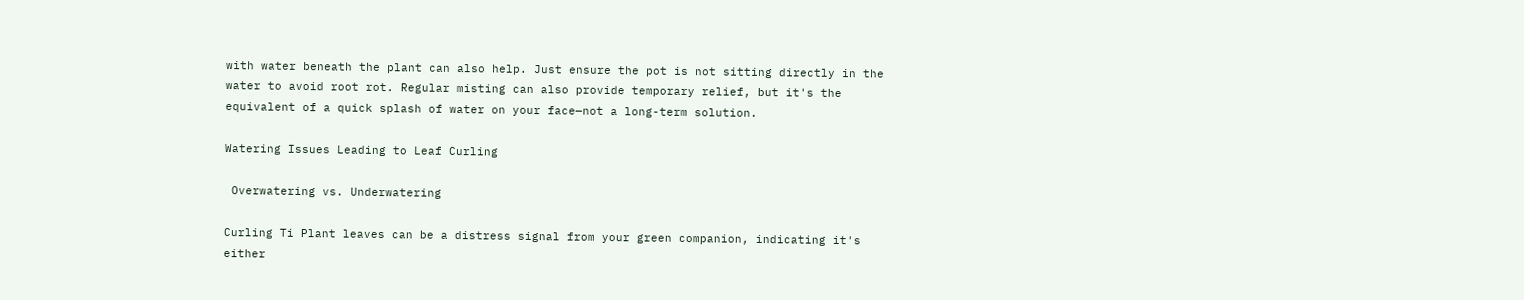with water beneath the plant can also help. Just ensure the pot is not sitting directly in the water to avoid root rot. Regular misting can also provide temporary relief, but it's the equivalent of a quick splash of water on your face—not a long-term solution.

Watering Issues Leading to Leaf Curling

 Overwatering vs. Underwatering

Curling Ti Plant leaves can be a distress signal from your green companion, indicating it's either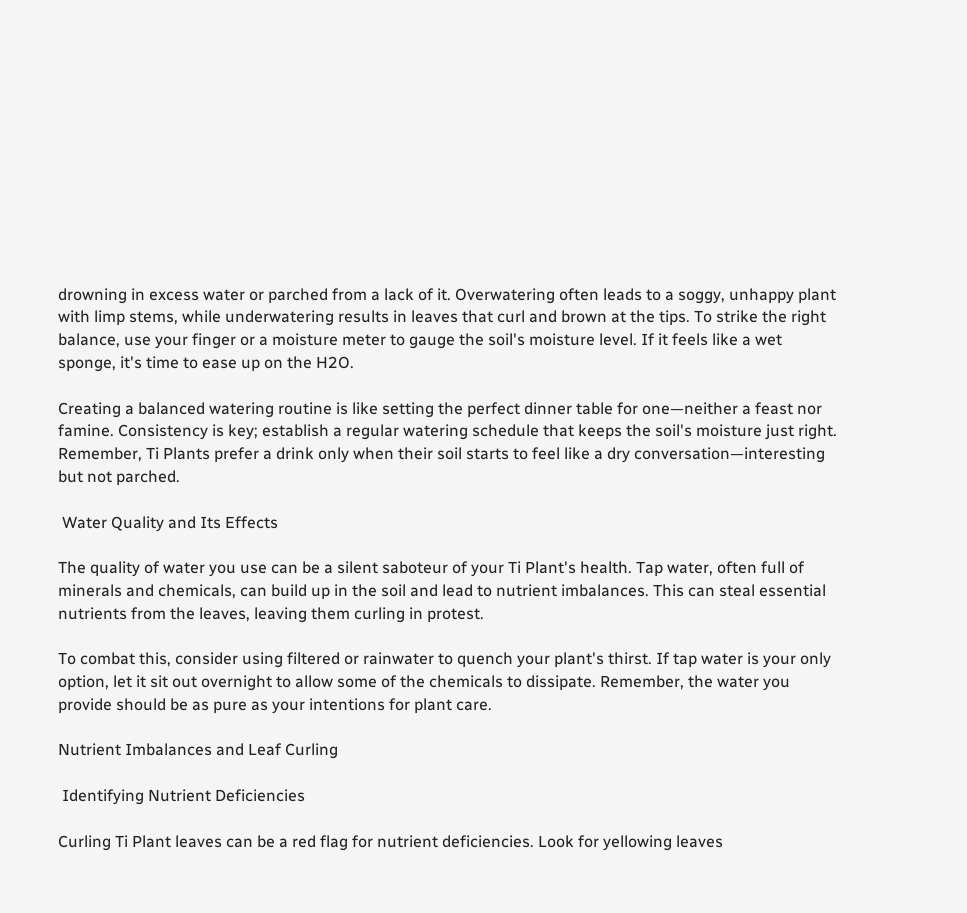drowning in excess water or parched from a lack of it. Overwatering often leads to a soggy, unhappy plant with limp stems, while underwatering results in leaves that curl and brown at the tips. To strike the right balance, use your finger or a moisture meter to gauge the soil's moisture level. If it feels like a wet sponge, it's time to ease up on the H2O.

Creating a balanced watering routine is like setting the perfect dinner table for one—neither a feast nor famine. Consistency is key; establish a regular watering schedule that keeps the soil's moisture just right. Remember, Ti Plants prefer a drink only when their soil starts to feel like a dry conversation—interesting but not parched.

 Water Quality and Its Effects

The quality of water you use can be a silent saboteur of your Ti Plant's health. Tap water, often full of minerals and chemicals, can build up in the soil and lead to nutrient imbalances. This can steal essential nutrients from the leaves, leaving them curling in protest.

To combat this, consider using filtered or rainwater to quench your plant's thirst. If tap water is your only option, let it sit out overnight to allow some of the chemicals to dissipate. Remember, the water you provide should be as pure as your intentions for plant care.

Nutrient Imbalances and Leaf Curling

 Identifying Nutrient Deficiencies

Curling Ti Plant leaves can be a red flag for nutrient deficiencies. Look for yellowing leaves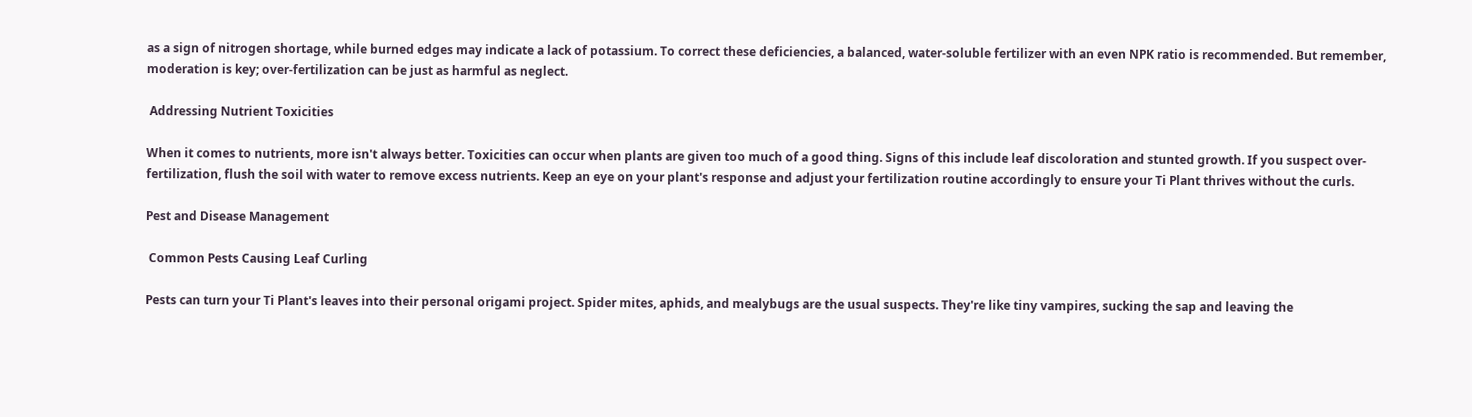as a sign of nitrogen shortage, while burned edges may indicate a lack of potassium. To correct these deficiencies, a balanced, water-soluble fertilizer with an even NPK ratio is recommended. But remember, moderation is key; over-fertilization can be just as harmful as neglect.

 Addressing Nutrient Toxicities

When it comes to nutrients, more isn't always better. Toxicities can occur when plants are given too much of a good thing. Signs of this include leaf discoloration and stunted growth. If you suspect over-fertilization, flush the soil with water to remove excess nutrients. Keep an eye on your plant's response and adjust your fertilization routine accordingly to ensure your Ti Plant thrives without the curls.

Pest and Disease Management

 Common Pests Causing Leaf Curling

Pests can turn your Ti Plant's leaves into their personal origami project. Spider mites, aphids, and mealybugs are the usual suspects. They're like tiny vampires, sucking the sap and leaving the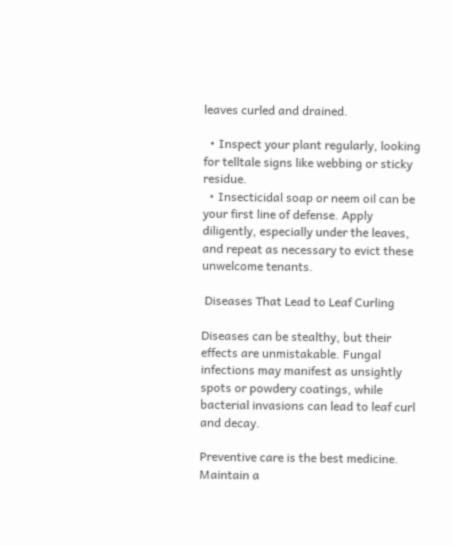leaves curled and drained.

  • Inspect your plant regularly, looking for telltale signs like webbing or sticky residue.
  • Insecticidal soap or neem oil can be your first line of defense. Apply diligently, especially under the leaves, and repeat as necessary to evict these unwelcome tenants.

 Diseases That Lead to Leaf Curling

Diseases can be stealthy, but their effects are unmistakable. Fungal infections may manifest as unsightly spots or powdery coatings, while bacterial invasions can lead to leaf curl and decay.

Preventive care is the best medicine. Maintain a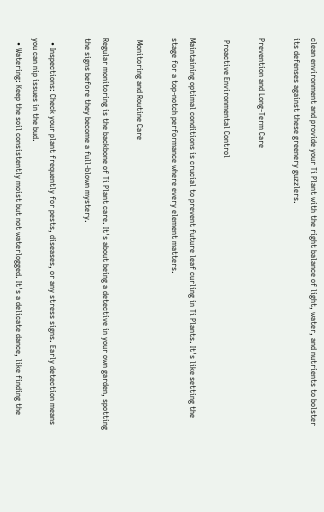clean environment and provide your Ti Plant with the right balance of light, water, and nutrients to bolster its defenses against these greenery guzzlers.

Prevention and Long-Term Care

 Proactive Environmental Control

Maintaining optimal conditions is crucial to prevent future leaf curling in Ti Plants. It's like setting the stage for a top-notch performance where every element matters.

 Monitoring and Routine Care

Regular monitoring is the backbone of Ti Plant care. It's about being a detective in your own garden, spotting the signs before they become a full-blown mystery.

  • Inspections: Check your plant frequently for pests, diseases, or any stress signs. Early detection means you can nip issues in the bud.
  • Watering: Keep the soil consistently moist but not waterlogged. It's a delicate dance, like finding the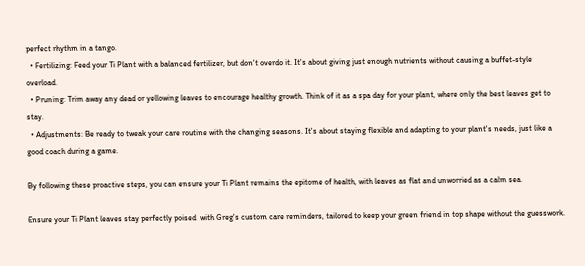perfect rhythm in a tango.
  • Fertilizing: Feed your Ti Plant with a balanced fertilizer, but don't overdo it. It's about giving just enough nutrients without causing a buffet-style overload.
  • Pruning: Trim away any dead or yellowing leaves to encourage healthy growth. Think of it as a spa day for your plant, where only the best leaves get to stay.
  • Adjustments: Be ready to tweak your care routine with the changing seasons. It's about staying flexible and adapting to your plant's needs, just like a good coach during a game.

By following these proactive steps, you can ensure your Ti Plant remains the epitome of health, with leaves as flat and unworried as a calm sea.

Ensure your Ti Plant leaves stay perfectly poised  with Greg's custom care reminders, tailored to keep your green friend in top shape without the guesswork.